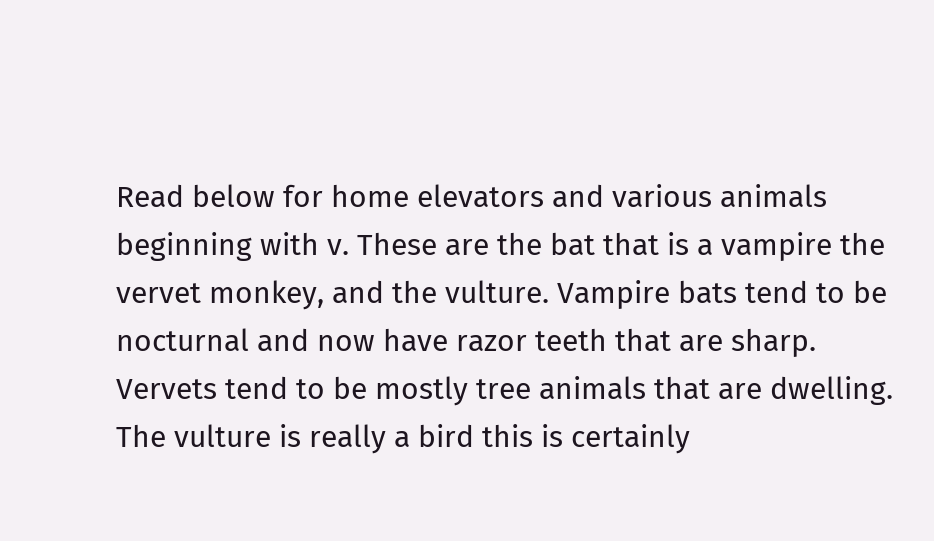Read below for home elevators and various animals beginning with v. These are the bat that is a vampire the vervet monkey, and the vulture. Vampire bats tend to be nocturnal and now have razor teeth that are sharp. Vervets tend to be mostly tree animals that are dwelling. The vulture is really a bird this is certainly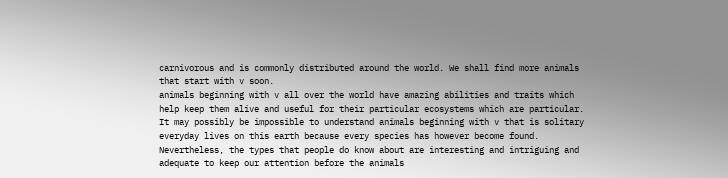carnivorous and is commonly distributed around the world. We shall find more animals that start with v soon.
animals beginning with v all over the world have amazing abilities and traits which help keep them alive and useful for their particular ecosystems which are particular.
It may possibly be impossible to understand animals beginning with v that is solitary everyday lives on this earth because every species has however become found.
Nevertheless, the types that people do know about are interesting and intriguing and adequate to keep our attention before the animals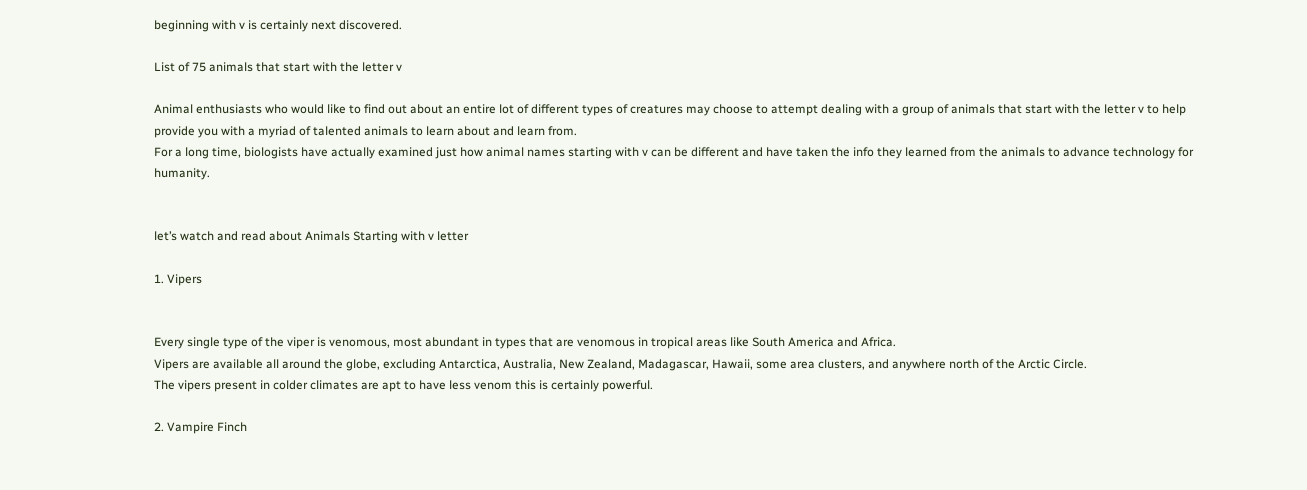beginning with v is certainly next discovered.

List of 75 animals that start with the letter v

Animal enthusiasts who would like to find out about an entire lot of different types of creatures may choose to attempt dealing with a group of animals that start with the letter v to help provide you with a myriad of talented animals to learn about and learn from.
For a long time, biologists have actually examined just how animal names starting with v can be different and have taken the info they learned from the animals to advance technology for humanity.


let’s watch and read about Animals Starting with v letter

1. Vipers


Every single type of the viper is venomous, most abundant in types that are venomous in tropical areas like South America and Africa.
Vipers are available all around the globe, excluding Antarctica, Australia, New Zealand, Madagascar, Hawaii, some area clusters, and anywhere north of the Arctic Circle.
The vipers present in colder climates are apt to have less venom this is certainly powerful.

2. Vampire Finch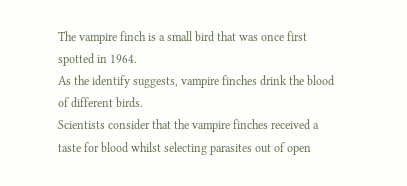The vampire finch is a small bird that was once first spotted in 1964.
As the identify suggests, vampire finches drink the blood of different birds.
Scientists consider that the vampire finches received a taste for blood whilst selecting parasites out of open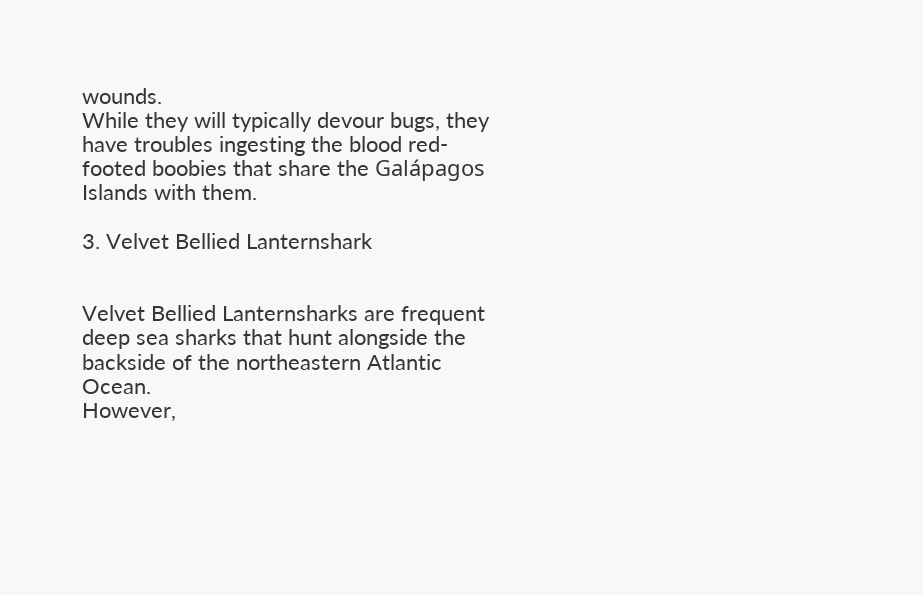wounds.
While they will typically devour bugs, they have troubles ingesting the blood red-footed boobies that share the Galápagos Islands with them.

3. Velvet Bellied Lanternshark


Velvet Bellied Lanternsharks are frequent deep sea sharks that hunt alongside the backside of the northeastern Atlantic Ocean.
However,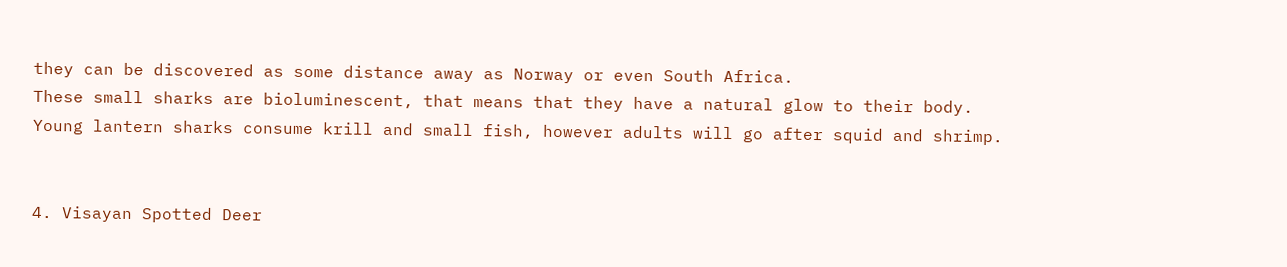they can be discovered as some distance away as Norway or even South Africa.
These small sharks are bioluminescent, that means that they have a natural glow to their body.
Young lantern sharks consume krill and small fish, however adults will go after squid and shrimp.


4. Visayan Spotted Deer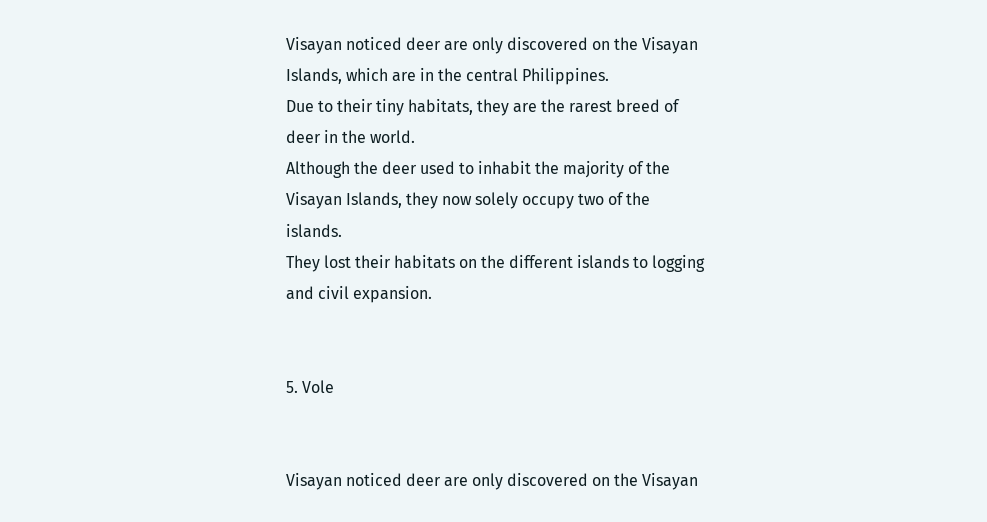Visayan noticed deer are only discovered on the Visayan Islands, which are in the central Philippines.
Due to their tiny habitats, they are the rarest breed of deer in the world.
Although the deer used to inhabit the majority of the Visayan Islands, they now solely occupy two of the islands.
They lost their habitats on the different islands to logging and civil expansion.


5. Vole


Visayan noticed deer are only discovered on the Visayan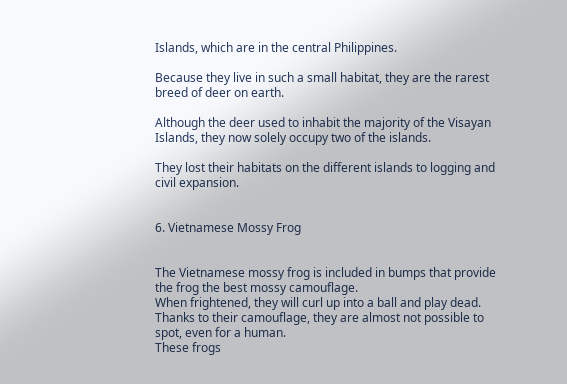Islands, which are in the central Philippines.

Because they live in such a small habitat, they are the rarest breed of deer on earth.

Although the deer used to inhabit the majority of the Visayan Islands, they now solely occupy two of the islands.

They lost their habitats on the different islands to logging and civil expansion.


6. Vietnamese Mossy Frog


The Vietnamese mossy frog is included in bumps that provide the frog the best mossy camouflage.
When frightened, they will curl up into a ball and play dead.
Thanks to their camouflage, they are almost not possible to spot, even for a human.
These frogs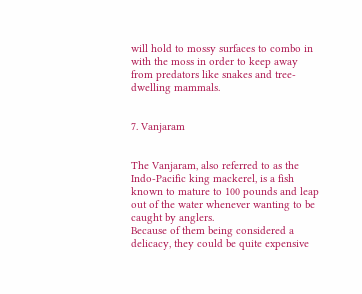will hold to mossy surfaces to combo in with the moss in order to keep away from predators like snakes and tree-dwelling mammals.


7. Vanjaram


The Vanjaram, also referred to as the Indo-Pacific king mackerel, is a fish known to mature to 100 pounds and leap out of the water whenever wanting to be caught by anglers.
Because of them being considered a delicacy, they could be quite expensive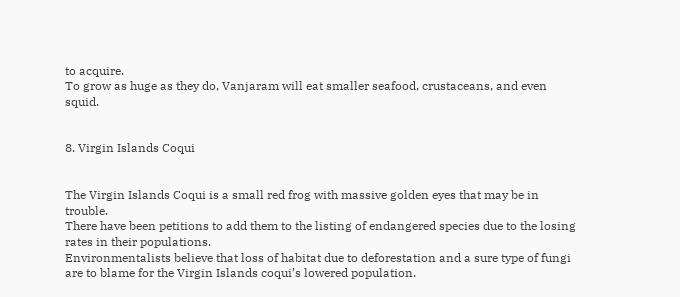to acquire.
To grow as huge as they do, Vanjaram will eat smaller seafood, crustaceans, and even squid.


8. Virgin Islands Coqui


The Virgin Islands Coqui is a small red frog with massive golden eyes that may be in trouble.
There have been petitions to add them to the listing of endangered species due to the losing rates in their populations.
Environmentalists believe that loss of habitat due to deforestation and a sure type of fungi are to blame for the Virgin Islands coqui’s lowered population.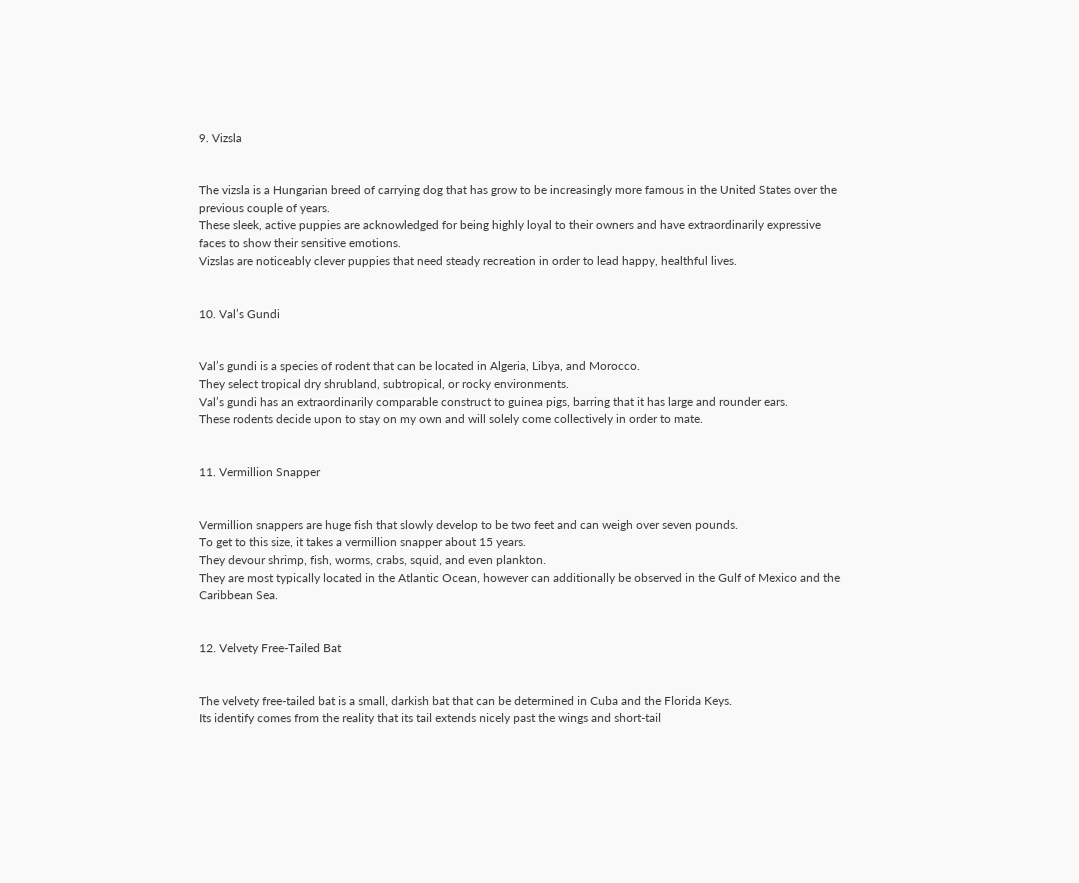9. Vizsla


The vizsla is a Hungarian breed of carrying dog that has grow to be increasingly more famous in the United States over the previous couple of years.
These sleek, active puppies are acknowledged for being highly loyal to their owners and have extraordinarily expressive faces to show their sensitive emotions.
Vizslas are noticeably clever puppies that need steady recreation in order to lead happy, healthful lives.


10. Val’s Gundi


Val’s gundi is a species of rodent that can be located in Algeria, Libya, and Morocco.
They select tropical dry shrubland, subtropical, or rocky environments.
Val’s gundi has an extraordinarily comparable construct to guinea pigs, barring that it has large and rounder ears.
These rodents decide upon to stay on my own and will solely come collectively in order to mate.


11. Vermillion Snapper


Vermillion snappers are huge fish that slowly develop to be two feet and can weigh over seven pounds.
To get to this size, it takes a vermillion snapper about 15 years.
They devour shrimp, fish, worms, crabs, squid, and even plankton.
They are most typically located in the Atlantic Ocean, however can additionally be observed in the Gulf of Mexico and the Caribbean Sea.


12. Velvety Free-Tailed Bat


The velvety free-tailed bat is a small, darkish bat that can be determined in Cuba and the Florida Keys.
Its identify comes from the reality that its tail extends nicely past the wings and short-tail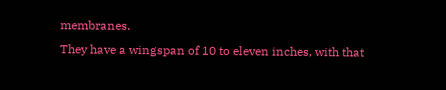membranes.
They have a wingspan of 10 to eleven inches, with that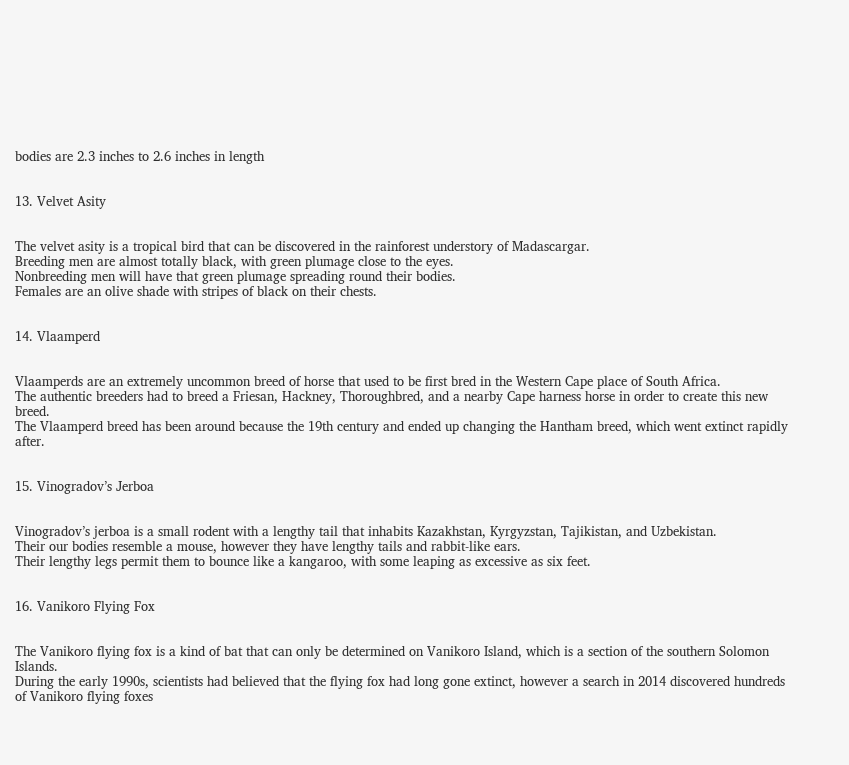bodies are 2.3 inches to 2.6 inches in length


13. Velvet Asity


The velvet asity is a tropical bird that can be discovered in the rainforest understory of Madascargar.
Breeding men are almost totally black, with green plumage close to the eyes.
Nonbreeding men will have that green plumage spreading round their bodies.
Females are an olive shade with stripes of black on their chests.


14. Vlaamperd


Vlaamperds are an extremely uncommon breed of horse that used to be first bred in the Western Cape place of South Africa.
The authentic breeders had to breed a Friesan, Hackney, Thoroughbred, and a nearby Cape harness horse in order to create this new breed.
The Vlaamperd breed has been around because the 19th century and ended up changing the Hantham breed, which went extinct rapidly after.


15. Vinogradov’s Jerboa


Vinogradov’s jerboa is a small rodent with a lengthy tail that inhabits Kazakhstan, Kyrgyzstan, Tajikistan, and Uzbekistan.
Their our bodies resemble a mouse, however they have lengthy tails and rabbit-like ears.
Their lengthy legs permit them to bounce like a kangaroo, with some leaping as excessive as six feet.


16. Vanikoro Flying Fox


The Vanikoro flying fox is a kind of bat that can only be determined on Vanikoro Island, which is a section of the southern Solomon Islands.
During the early 1990s, scientists had believed that the flying fox had long gone extinct, however a search in 2014 discovered hundreds of Vanikoro flying foxes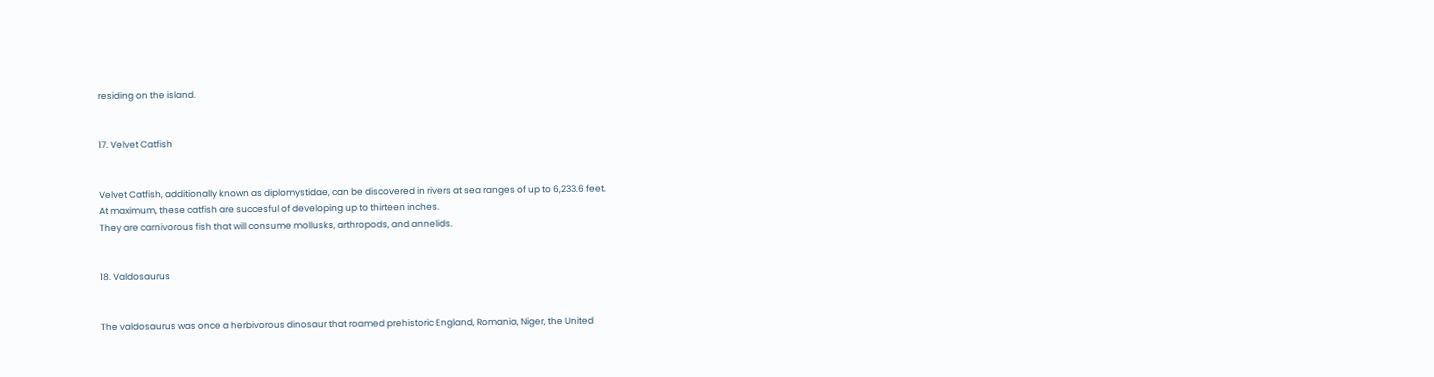residing on the island.


17. Velvet Catfish


Velvet Catfish, additionally known as diplomystidae, can be discovered in rivers at sea ranges of up to 6,233.6 feet.
At maximum, these catfish are succesful of developing up to thirteen inches.
They are carnivorous fish that will consume mollusks, arthropods, and annelids.


18. Valdosaurus


The valdosaurus was once a herbivorous dinosaur that roamed prehistoric England, Romania, Niger, the United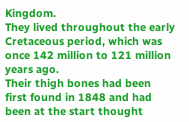Kingdom.
They lived throughout the early Cretaceous period, which was once 142 million to 121 million years ago.
Their thigh bones had been first found in 1848 and had been at the start thought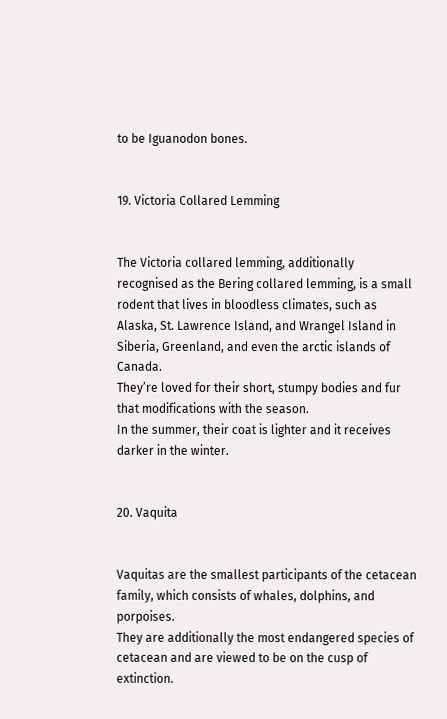to be Iguanodon bones.


19. Victoria Collared Lemming


The Victoria collared lemming, additionally recognised as the Bering collared lemming, is a small rodent that lives in bloodless climates, such as Alaska, St. Lawrence Island, and Wrangel Island in Siberia, Greenland, and even the arctic islands of Canada.
They’re loved for their short, stumpy bodies and fur that modifications with the season.
In the summer, their coat is lighter and it receives darker in the winter.


20. Vaquita


Vaquitas are the smallest participants of the cetacean family, which consists of whales, dolphins, and porpoises.
They are additionally the most endangered species of cetacean and are viewed to be on the cusp of extinction.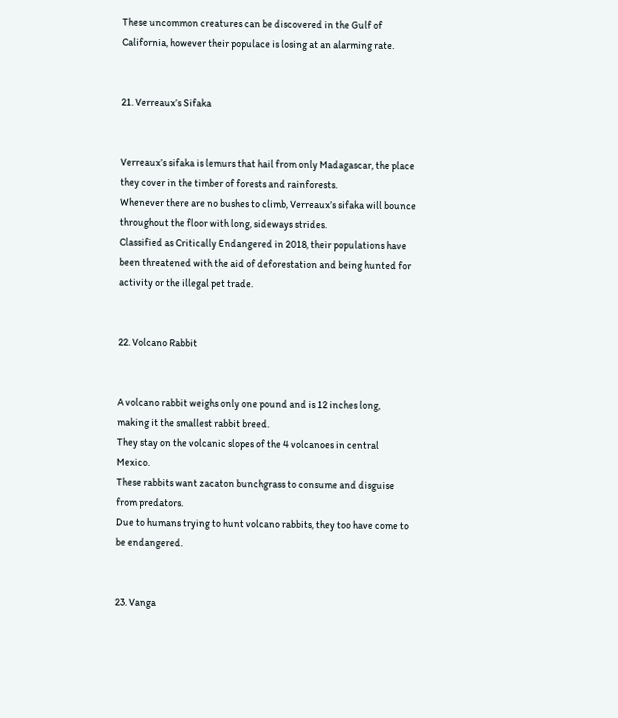These uncommon creatures can be discovered in the Gulf of California, however their populace is losing at an alarming rate.


21. Verreaux’s Sifaka


Verreaux’s sifaka is lemurs that hail from only Madagascar, the place they cover in the timber of forests and rainforests.
Whenever there are no bushes to climb, Verreaux’s sifaka will bounce throughout the floor with long, sideways strides.
Classified as Critically Endangered in 2018, their populations have been threatened with the aid of deforestation and being hunted for activity or the illegal pet trade.


22. Volcano Rabbit


A volcano rabbit weighs only one pound and is 12 inches long, making it the smallest rabbit breed.
They stay on the volcanic slopes of the 4 volcanoes in central Mexico.
These rabbits want zacaton bunchgrass to consume and disguise from predators.
Due to humans trying to hunt volcano rabbits, they too have come to be endangered.


23. Vanga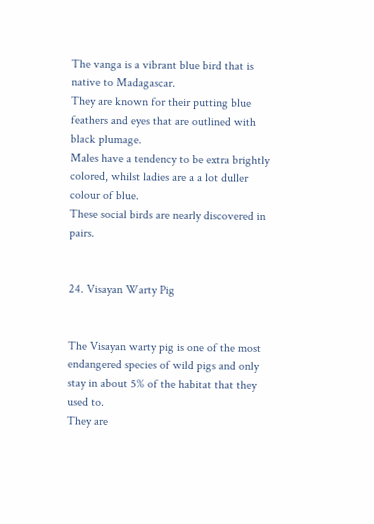The vanga is a vibrant blue bird that is native to Madagascar.
They are known for their putting blue feathers and eyes that are outlined with black plumage.
Males have a tendency to be extra brightly colored, whilst ladies are a a lot duller colour of blue.
These social birds are nearly discovered in pairs.


24. Visayan Warty Pig


The Visayan warty pig is one of the most endangered species of wild pigs and only stay in about 5% of the habitat that they used to.
They are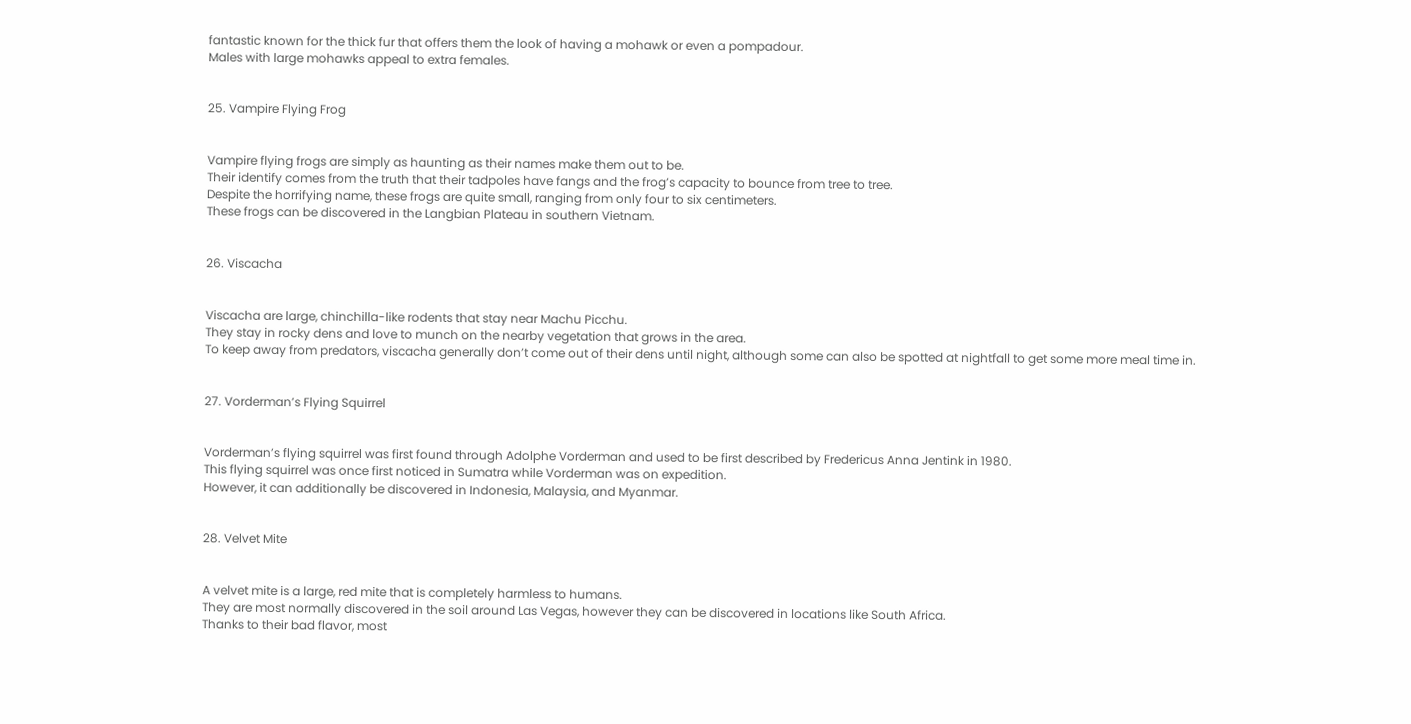fantastic known for the thick fur that offers them the look of having a mohawk or even a pompadour.
Males with large mohawks appeal to extra females.


25. Vampire Flying Frog


Vampire flying frogs are simply as haunting as their names make them out to be.
Their identify comes from the truth that their tadpoles have fangs and the frog’s capacity to bounce from tree to tree.
Despite the horrifying name, these frogs are quite small, ranging from only four to six centimeters.
These frogs can be discovered in the Langbian Plateau in southern Vietnam.


26. Viscacha


Viscacha are large, chinchilla-like rodents that stay near Machu Picchu.
They stay in rocky dens and love to munch on the nearby vegetation that grows in the area.
To keep away from predators, viscacha generally don’t come out of their dens until night, although some can also be spotted at nightfall to get some more meal time in.


27. Vorderman’s Flying Squirrel


Vorderman’s flying squirrel was first found through Adolphe Vorderman and used to be first described by Fredericus Anna Jentink in 1980.
This flying squirrel was once first noticed in Sumatra while Vorderman was on expedition.
However, it can additionally be discovered in Indonesia, Malaysia, and Myanmar.


28. Velvet Mite


A velvet mite is a large, red mite that is completely harmless to humans.
They are most normally discovered in the soil around Las Vegas, however they can be discovered in locations like South Africa.
Thanks to their bad flavor, most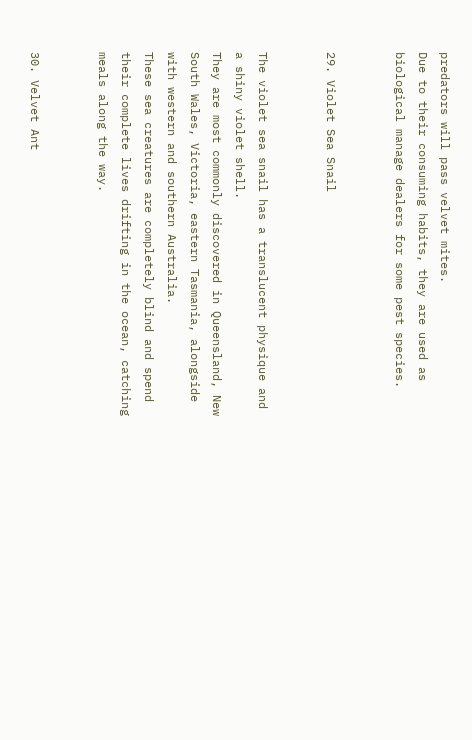predators will pass velvet mites.
Due to their consuming habits, they are used as biological manage dealers for some pest species.


29. Violet Sea Snail


The violet sea snail has a translucent physique and a shiny violet shell.
They are most commonly discovered in Queensland, New South Wales, Victoria, eastern Tasmania, alongside with western and southern Australia.
These sea creatures are completely blind and spend their complete lives drifting in the ocean, catching meals along the way.


30. Velvet Ant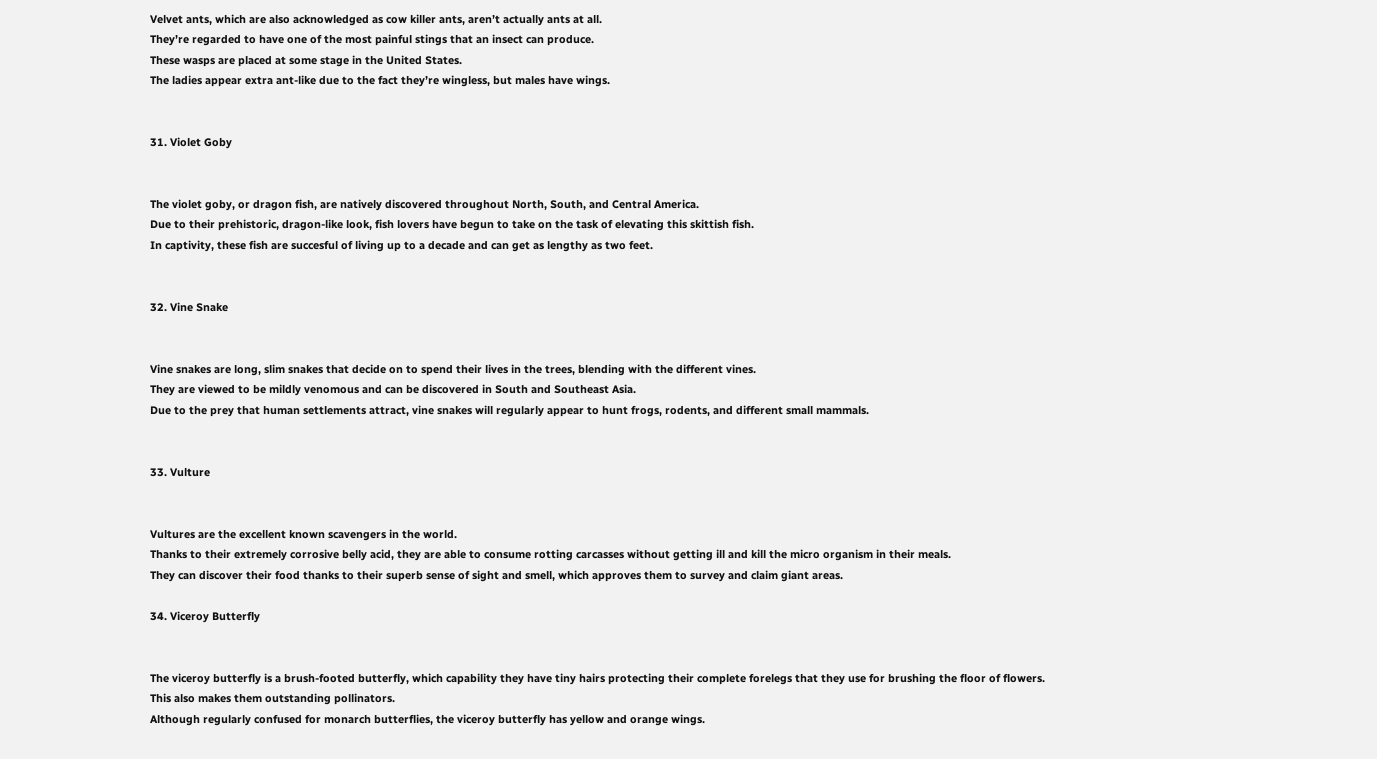Velvet ants, which are also acknowledged as cow killer ants, aren’t actually ants at all.
They’re regarded to have one of the most painful stings that an insect can produce.
These wasps are placed at some stage in the United States.
The ladies appear extra ant-like due to the fact they’re wingless, but males have wings.


31. Violet Goby


The violet goby, or dragon fish, are natively discovered throughout North, South, and Central America.
Due to their prehistoric, dragon-like look, fish lovers have begun to take on the task of elevating this skittish fish.
In captivity, these fish are succesful of living up to a decade and can get as lengthy as two feet.


32. Vine Snake


Vine snakes are long, slim snakes that decide on to spend their lives in the trees, blending with the different vines.
They are viewed to be mildly venomous and can be discovered in South and Southeast Asia.
Due to the prey that human settlements attract, vine snakes will regularly appear to hunt frogs, rodents, and different small mammals.


33. Vulture


Vultures are the excellent known scavengers in the world.
Thanks to their extremely corrosive belly acid, they are able to consume rotting carcasses without getting ill and kill the micro organism in their meals.
They can discover their food thanks to their superb sense of sight and smell, which approves them to survey and claim giant areas.

34. Viceroy Butterfly


The viceroy butterfly is a brush-footed butterfly, which capability they have tiny hairs protecting their complete forelegs that they use for brushing the floor of flowers.
This also makes them outstanding pollinators.
Although regularly confused for monarch butterflies, the viceroy butterfly has yellow and orange wings.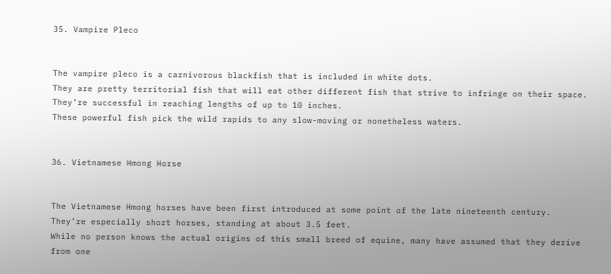35. Vampire Pleco


The vampire pleco is a carnivorous blackfish that is included in white dots.
They are pretty territorial fish that will eat other different fish that strive to infringe on their space.
They’re successful in reaching lengths of up to 10 inches.
These powerful fish pick the wild rapids to any slow-moving or nonetheless waters.


36. Vietnamese Hmong Horse


The Vietnamese Hmong horses have been first introduced at some point of the late nineteenth century.
They’re especially short horses, standing at about 3.5 feet.
While no person knows the actual origins of this small breed of equine, many have assumed that they derive from one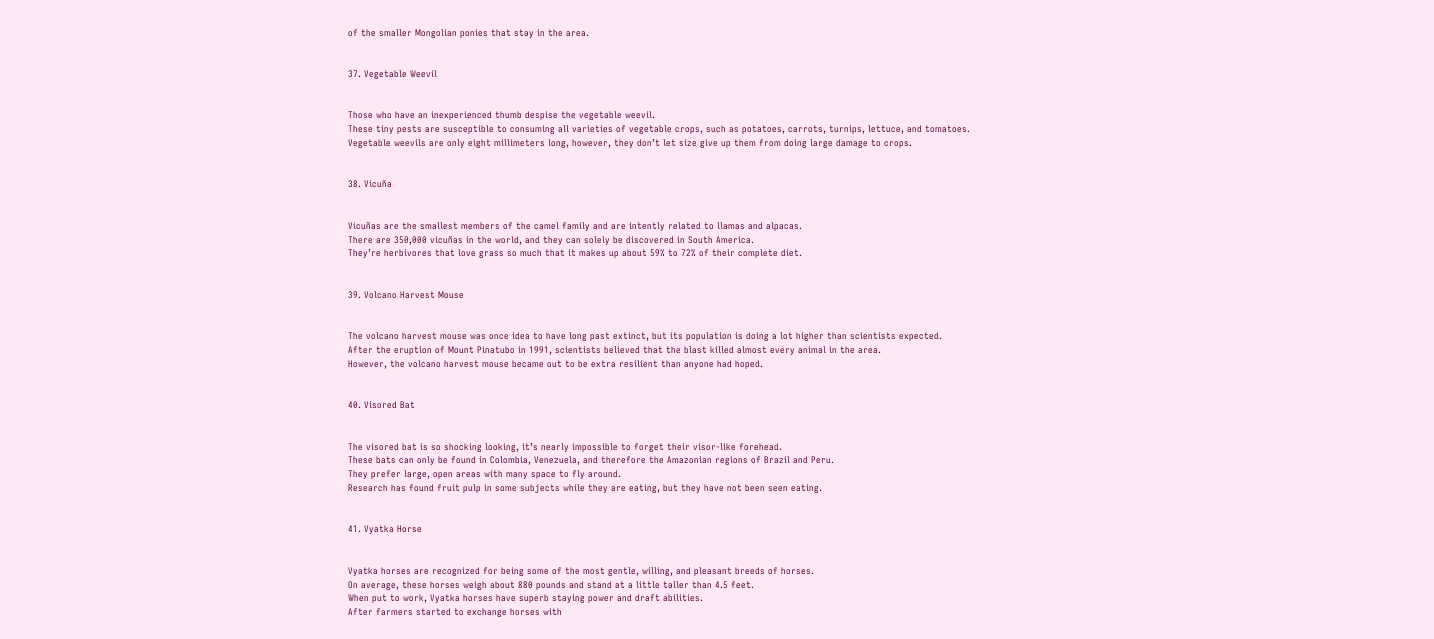of the smaller Mongolian ponies that stay in the area.


37. Vegetable Weevil


Those who have an inexperienced thumb despise the vegetable weevil.
These tiny pests are susceptible to consuming all varieties of vegetable crops, such as potatoes, carrots, turnips, lettuce, and tomatoes.
Vegetable weevils are only eight millimeters long, however, they don’t let size give up them from doing large damage to crops.


38. Vicuña


Vicuñas are the smallest members of the camel family and are intently related to llamas and alpacas.
There are 350,000 vicuñas in the world, and they can solely be discovered in South America.
They’re herbivores that love grass so much that it makes up about 59% to 72% of their complete diet.


39. Volcano Harvest Mouse


The volcano harvest mouse was once idea to have long past extinct, but its population is doing a lot higher than scientists expected.
After the eruption of Mount Pinatubo in 1991, scientists believed that the blast killed almost every animal in the area.
However, the volcano harvest mouse became out to be extra resilient than anyone had hoped.


40. Visored Bat


The visored bat is so shocking looking, it’s nearly impossible to forget their visor-like forehead.
These bats can only be found in Colombia, Venezuela, and therefore the Amazonian regions of Brazil and Peru.
They prefer large, open areas with many space to fly around.
Research has found fruit pulp in some subjects while they are eating, but they have not been seen eating.


41. Vyatka Horse


Vyatka horses are recognized for being some of the most gentle, willing, and pleasant breeds of horses.
On average, these horses weigh about 880 pounds and stand at a little taller than 4.5 feet.
When put to work, Vyatka horses have superb staying power and draft abilities.
After farmers started to exchange horses with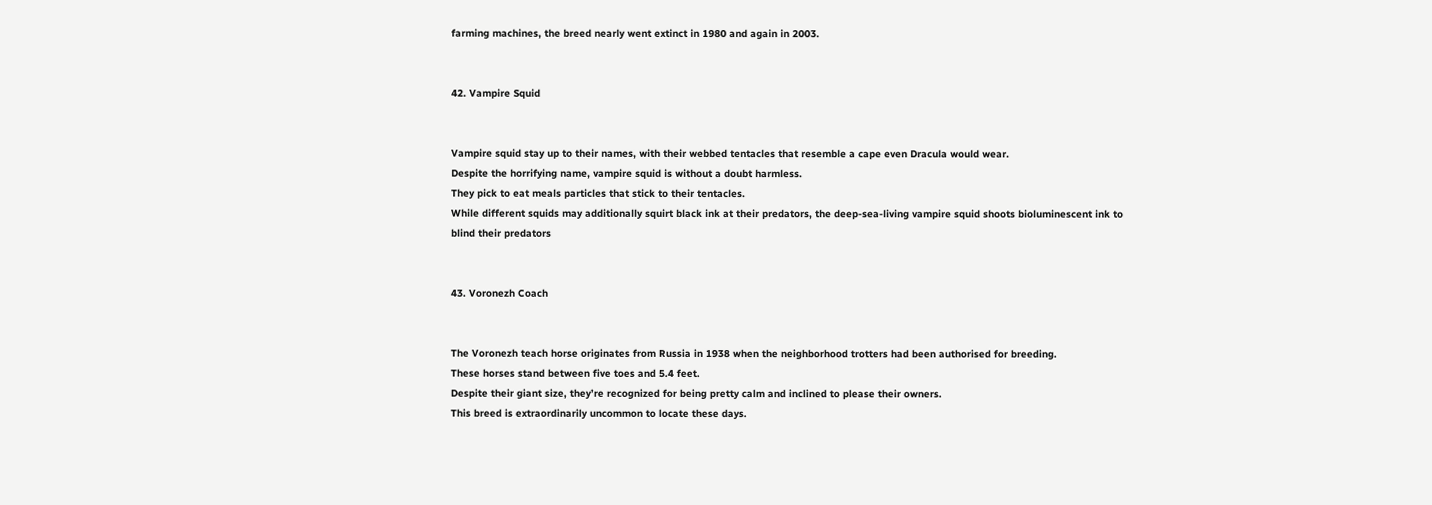farming machines, the breed nearly went extinct in 1980 and again in 2003.


42. Vampire Squid


Vampire squid stay up to their names, with their webbed tentacles that resemble a cape even Dracula would wear.
Despite the horrifying name, vampire squid is without a doubt harmless.
They pick to eat meals particles that stick to their tentacles.
While different squids may additionally squirt black ink at their predators, the deep-sea-living vampire squid shoots bioluminescent ink to blind their predators


43. Voronezh Coach


The Voronezh teach horse originates from Russia in 1938 when the neighborhood trotters had been authorised for breeding.
These horses stand between five toes and 5.4 feet.
Despite their giant size, they’re recognized for being pretty calm and inclined to please their owners.
This breed is extraordinarily uncommon to locate these days.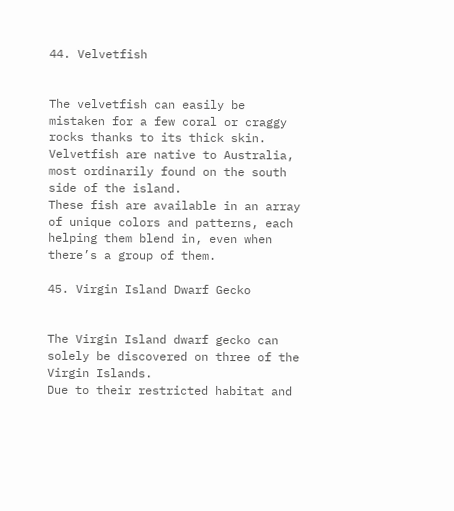44. Velvetfish


The velvetfish can easily be mistaken for a few coral or craggy rocks thanks to its thick skin.
Velvetfish are native to Australia, most ordinarily found on the south side of the island.
These fish are available in an array of unique colors and patterns, each helping them blend in, even when there’s a group of them.

45. Virgin Island Dwarf Gecko


The Virgin Island dwarf gecko can solely be discovered on three of the Virgin Islands.
Due to their restricted habitat and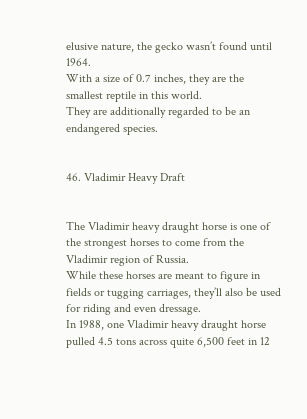elusive nature, the gecko wasn’t found until 1964.
With a size of 0.7 inches, they are the smallest reptile in this world.
They are additionally regarded to be an endangered species.


46. Vladimir Heavy Draft


The Vladimir heavy draught horse is one of the strongest horses to come from the Vladimir region of Russia.
While these horses are meant to figure in fields or tugging carriages, they’ll also be used for riding and even dressage.
In 1988, one Vladimir heavy draught horse pulled 4.5 tons across quite 6,500 feet in 12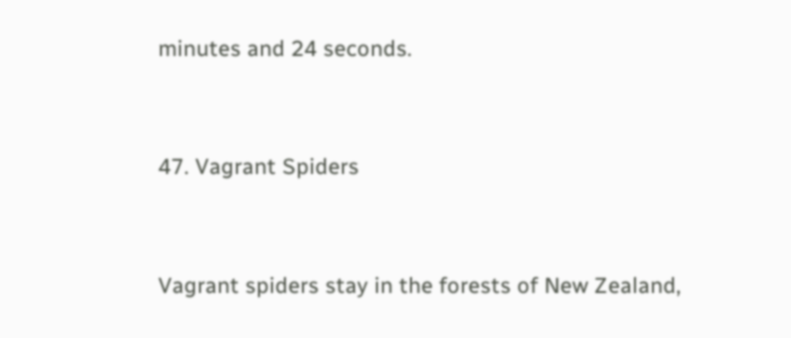minutes and 24 seconds.


47. Vagrant Spiders


Vagrant spiders stay in the forests of New Zealand,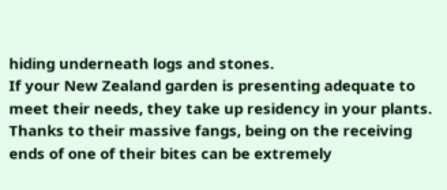hiding underneath logs and stones.
If your New Zealand garden is presenting adequate to meet their needs, they take up residency in your plants.
Thanks to their massive fangs, being on the receiving ends of one of their bites can be extremely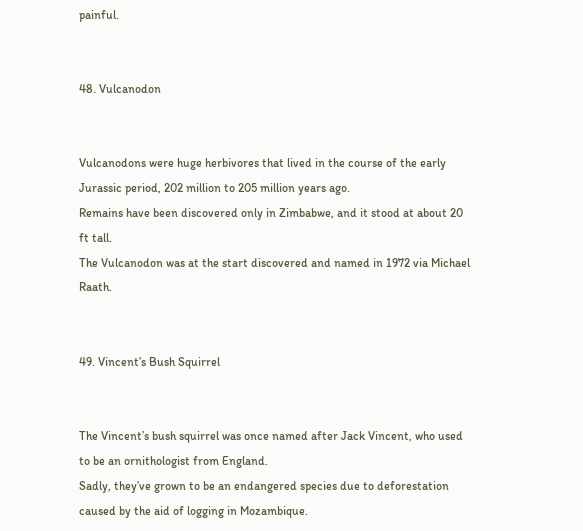painful.


48. Vulcanodon


Vulcanodons were huge herbivores that lived in the course of the early Jurassic period, 202 million to 205 million years ago.
Remains have been discovered only in Zimbabwe, and it stood at about 20 ft tall.
The Vulcanodon was at the start discovered and named in 1972 via Michael Raath.


49. Vincent’s Bush Squirrel


The Vincent’s bush squirrel was once named after Jack Vincent, who used to be an ornithologist from England.
Sadly, they’ve grown to be an endangered species due to deforestation caused by the aid of logging in Mozambique.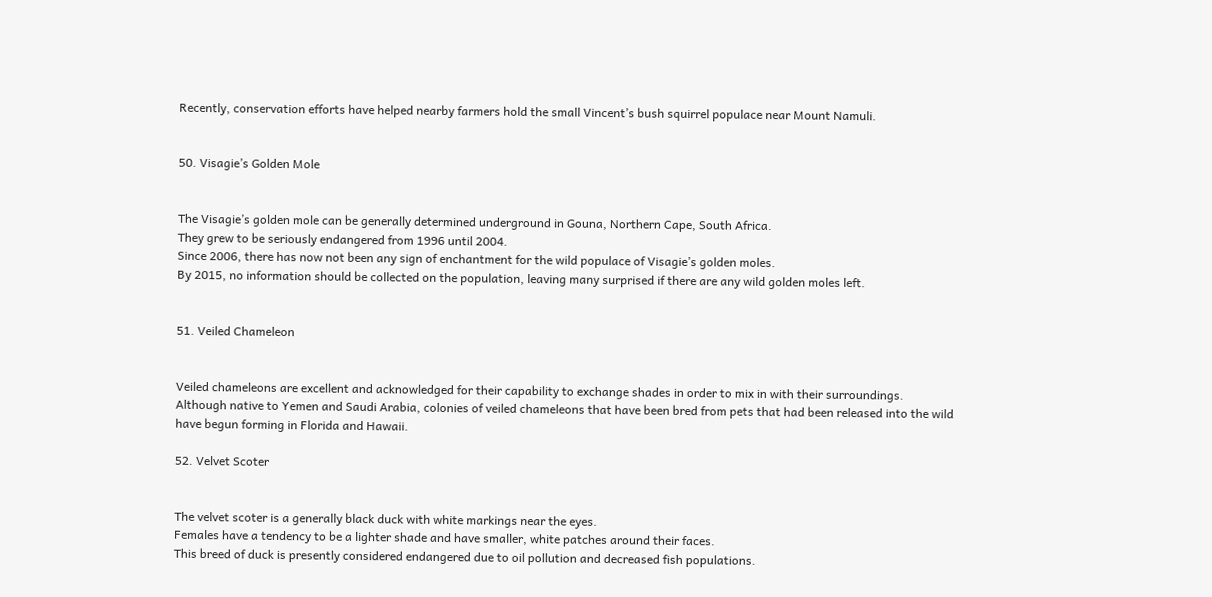Recently, conservation efforts have helped nearby farmers hold the small Vincent’s bush squirrel populace near Mount Namuli.


50. Visagie’s Golden Mole


The Visagie’s golden mole can be generally determined underground in Gouna, Northern Cape, South Africa.
They grew to be seriously endangered from 1996 until 2004.
Since 2006, there has now not been any sign of enchantment for the wild populace of Visagie’s golden moles.
By 2015, no information should be collected on the population, leaving many surprised if there are any wild golden moles left.


51. Veiled Chameleon


Veiled chameleons are excellent and acknowledged for their capability to exchange shades in order to mix in with their surroundings.
Although native to Yemen and Saudi Arabia, colonies of veiled chameleons that have been bred from pets that had been released into the wild have begun forming in Florida and Hawaii.

52. Velvet Scoter


The velvet scoter is a generally black duck with white markings near the eyes.
Females have a tendency to be a lighter shade and have smaller, white patches around their faces.
This breed of duck is presently considered endangered due to oil pollution and decreased fish populations.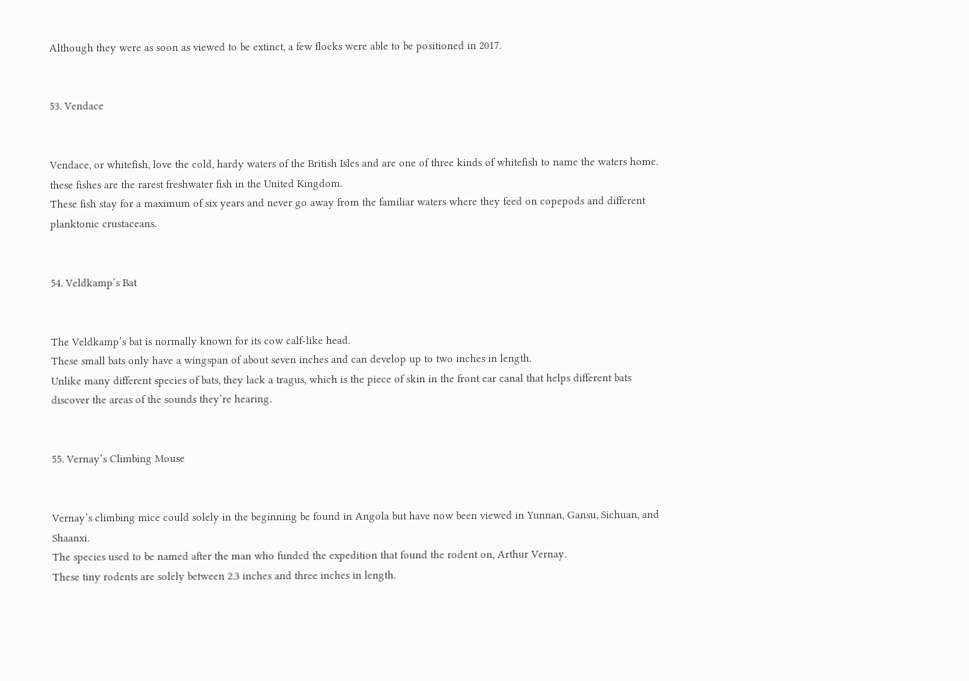Although they were as soon as viewed to be extinct, a few flocks were able to be positioned in 2017.


53. Vendace


Vendace, or whitefish, love the cold, hardy waters of the British Isles and are one of three kinds of whitefish to name the waters home.
these fishes are the rarest freshwater fish in the United Kingdom.
These fish stay for a maximum of six years and never go away from the familiar waters where they feed on copepods and different planktonic crustaceans.


54. Veldkamp’s Bat


The Veldkamp’s bat is normally known for its cow calf-like head.
These small bats only have a wingspan of about seven inches and can develop up to two inches in length.
Unlike many different species of bats, they lack a tragus, which is the piece of skin in the front ear canal that helps different bats discover the areas of the sounds they’re hearing.


55. Vernay’s Climbing Mouse


Vernay’s climbing mice could solely in the beginning be found in Angola but have now been viewed in Yunnan, Gansu, Sichuan, and Shaanxi.
The species used to be named after the man who funded the expedition that found the rodent on, Arthur Vernay.
These tiny rodents are solely between 2.3 inches and three inches in length.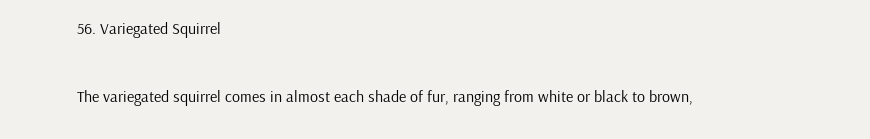56. Variegated Squirrel


The variegated squirrel comes in almost each shade of fur, ranging from white or black to brown,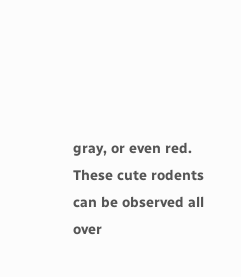gray, or even red.
These cute rodents can be observed all over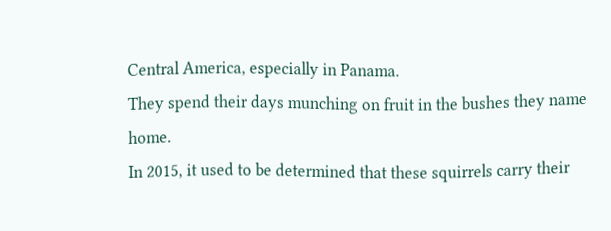Central America, especially in Panama.
They spend their days munching on fruit in the bushes they name home.
In 2015, it used to be determined that these squirrels carry their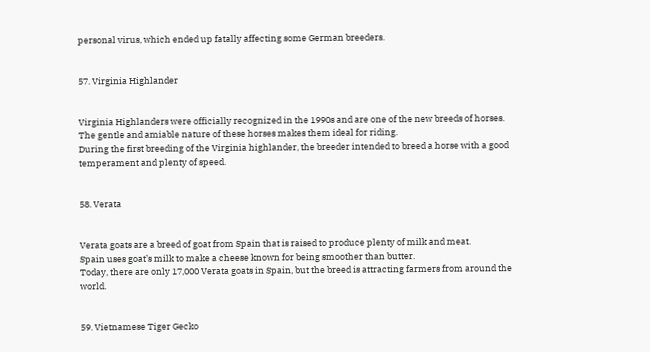personal virus, which ended up fatally affecting some German breeders.


57. Virginia Highlander


Virginia Highlanders were officially recognized in the 1990s and are one of the new breeds of horses.
The gentle and amiable nature of these horses makes them ideal for riding.
During the first breeding of the Virginia highlander, the breeder intended to breed a horse with a good temperament and plenty of speed.


58. Verata


Verata goats are a breed of goat from Spain that is raised to produce plenty of milk and meat.
Spain uses goat’s milk to make a cheese known for being smoother than butter.
Today, there are only 17,000 Verata goats in Spain, but the breed is attracting farmers from around the world.


59. Vietnamese Tiger Gecko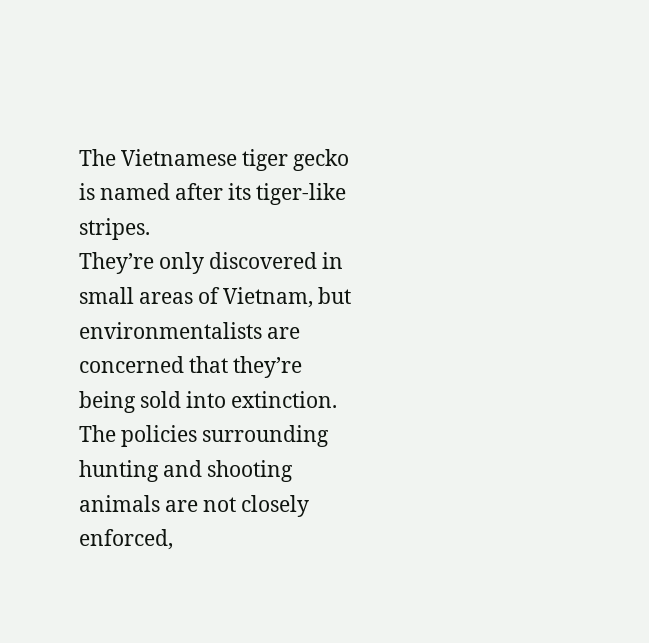The Vietnamese tiger gecko is named after its tiger-like stripes.
They’re only discovered in small areas of Vietnam, but environmentalists are concerned that they’re being sold into extinction.
The policies surrounding hunting and shooting animals are not closely enforced,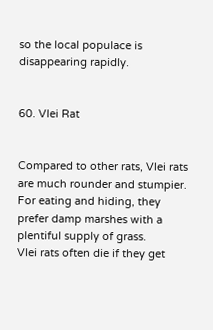so the local populace is disappearing rapidly.


60. Vlei Rat


Compared to other rats, Vlei rats are much rounder and stumpier.
For eating and hiding, they prefer damp marshes with a plentiful supply of grass.
Vlei rats often die if they get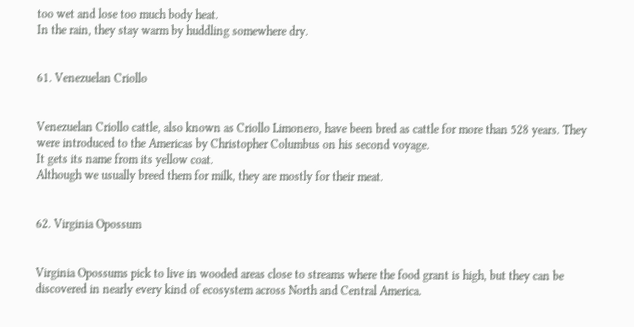too wet and lose too much body heat.
In the rain, they stay warm by huddling somewhere dry.


61. Venezuelan Criollo


Venezuelan Criollo cattle, also known as Criollo Limonero, have been bred as cattle for more than 528 years. They were introduced to the Americas by Christopher Columbus on his second voyage.
It gets its name from its yellow coat.
Although we usually breed them for milk, they are mostly for their meat.


62. Virginia Opossum


Virginia Opossums pick to live in wooded areas close to streams where the food grant is high, but they can be discovered in nearly every kind of ecosystem across North and Central America.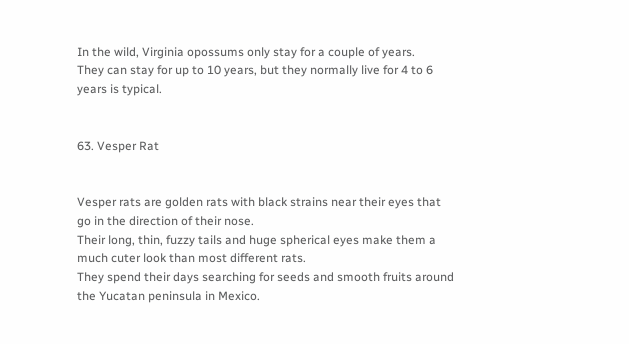In the wild, Virginia opossums only stay for a couple of years.
They can stay for up to 10 years, but they normally live for 4 to 6 years is typical.


63. Vesper Rat


Vesper rats are golden rats with black strains near their eyes that go in the direction of their nose.
Their long, thin, fuzzy tails and huge spherical eyes make them a much cuter look than most different rats.
They spend their days searching for seeds and smooth fruits around the Yucatan peninsula in Mexico.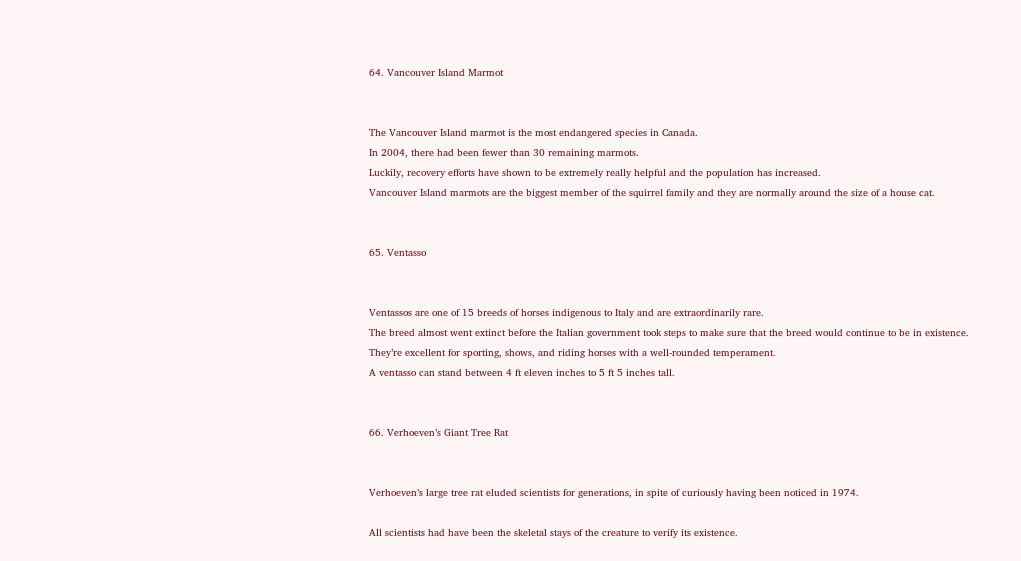64. Vancouver Island Marmot


The Vancouver Island marmot is the most endangered species in Canada.
In 2004, there had been fewer than 30 remaining marmots.
Luckily, recovery efforts have shown to be extremely really helpful and the population has increased.
Vancouver Island marmots are the biggest member of the squirrel family and they are normally around the size of a house cat.


65. Ventasso


Ventassos are one of 15 breeds of horses indigenous to Italy and are extraordinarily rare.
The breed almost went extinct before the Italian government took steps to make sure that the breed would continue to be in existence.
They’re excellent for sporting, shows, and riding horses with a well-rounded temperament.
A ventasso can stand between 4 ft eleven inches to 5 ft 5 inches tall.


66. Verhoeven’s Giant Tree Rat


Verhoeven’s large tree rat eluded scientists for generations, in spite of curiously having been noticed in 1974.

All scientists had have been the skeletal stays of the creature to verify its existence.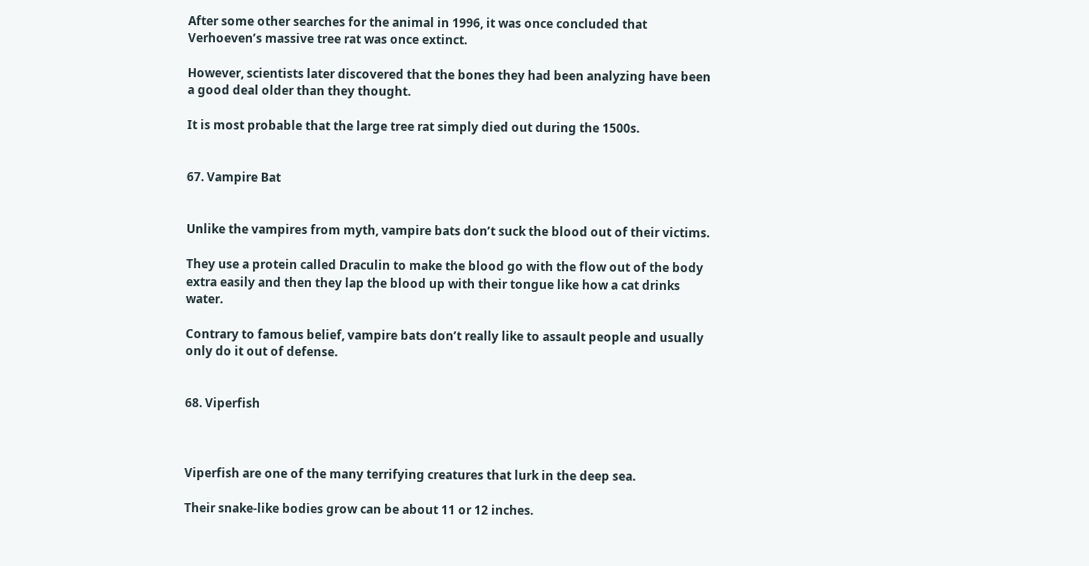After some other searches for the animal in 1996, it was once concluded that Verhoeven’s massive tree rat was once extinct.

However, scientists later discovered that the bones they had been analyzing have been a good deal older than they thought.

It is most probable that the large tree rat simply died out during the 1500s.


67. Vampire Bat


Unlike the vampires from myth, vampire bats don’t suck the blood out of their victims.

They use a protein called Draculin to make the blood go with the flow out of the body extra easily and then they lap the blood up with their tongue like how a cat drinks water.

Contrary to famous belief, vampire bats don’t really like to assault people and usually only do it out of defense.


68. Viperfish



Viperfish are one of the many terrifying creatures that lurk in the deep sea.

Their snake-like bodies grow can be about 11 or 12 inches.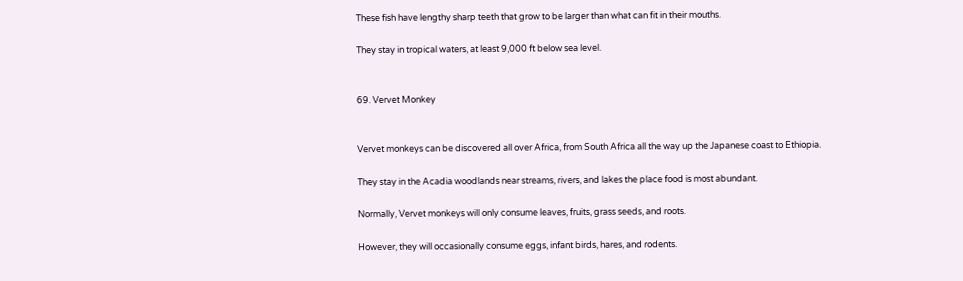These fish have lengthy sharp teeth that grow to be larger than what can fit in their mouths.

They stay in tropical waters, at least 9,000 ft below sea level.


69. Vervet Monkey


Vervet monkeys can be discovered all over Africa, from South Africa all the way up the Japanese coast to Ethiopia.

They stay in the Acadia woodlands near streams, rivers, and lakes the place food is most abundant.

Normally, Vervet monkeys will only consume leaves, fruits, grass seeds, and roots.

However, they will occasionally consume eggs, infant birds, hares, and rodents.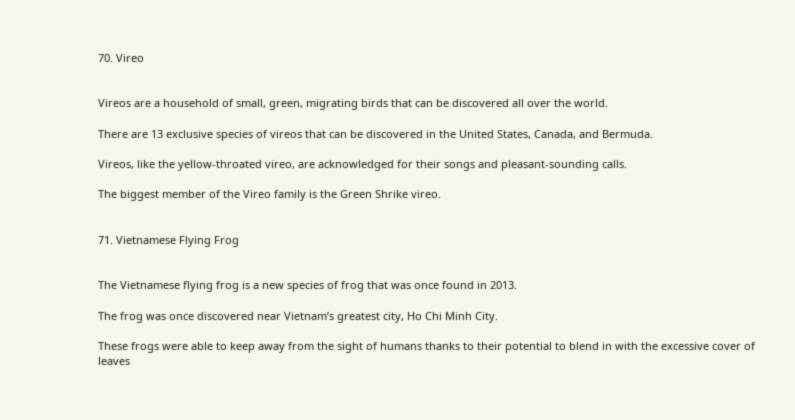70. Vireo


Vireos are a household of small, green, migrating birds that can be discovered all over the world.

There are 13 exclusive species of vireos that can be discovered in the United States, Canada, and Bermuda.

Vireos, like the yellow-throated vireo, are acknowledged for their songs and pleasant-sounding calls.

The biggest member of the Vireo family is the Green Shrike vireo.


71. Vietnamese Flying Frog


The Vietnamese flying frog is a new species of frog that was once found in 2013.

The frog was once discovered near Vietnam’s greatest city, Ho Chi Minh City.

These frogs were able to keep away from the sight of humans thanks to their potential to blend in with the excessive cover of leaves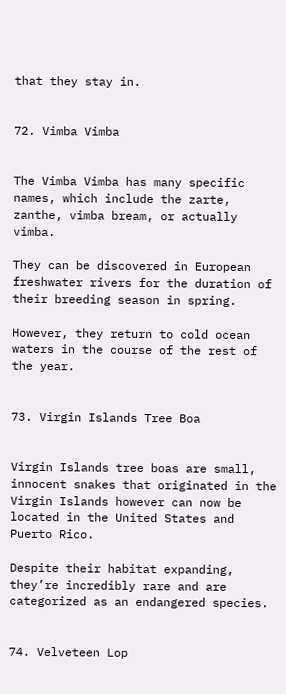that they stay in.


72. Vimba Vimba


The Vimba Vimba has many specific names, which include the zarte, zanthe, vimba bream, or actually vimba.

They can be discovered in European freshwater rivers for the duration of their breeding season in spring.

However, they return to cold ocean waters in the course of the rest of the year.


73. Virgin Islands Tree Boa


Virgin Islands tree boas are small, innocent snakes that originated in the Virgin Islands however can now be located in the United States and Puerto Rico.

Despite their habitat expanding, they’re incredibly rare and are categorized as an endangered species.


74. Velveteen Lop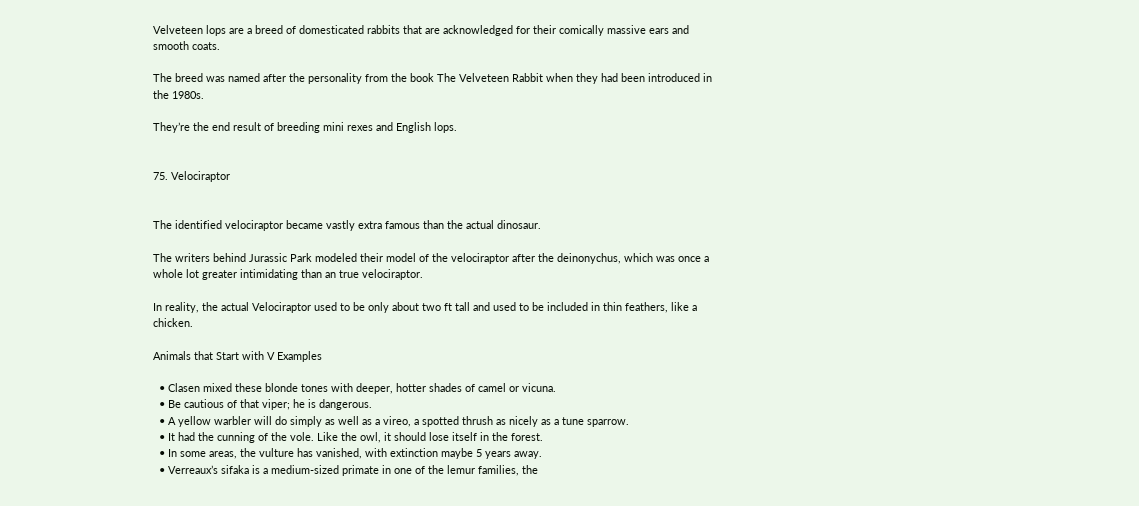Velveteen lops are a breed of domesticated rabbits that are acknowledged for their comically massive ears and smooth coats.

The breed was named after the personality from the book The Velveteen Rabbit when they had been introduced in the 1980s.

They’re the end result of breeding mini rexes and English lops.


75. Velociraptor


The identified velociraptor became vastly extra famous than the actual dinosaur.

The writers behind Jurassic Park modeled their model of the velociraptor after the deinonychus, which was once a whole lot greater intimidating than an true velociraptor.

In reality, the actual Velociraptor used to be only about two ft tall and used to be included in thin feathers, like a chicken.

Animals that Start with V Examples

  • Clasen mixed these blonde tones with deeper, hotter shades of camel or vicuna.
  • Be cautious of that viper; he is dangerous.
  • A yellow warbler will do simply as well as a vireo, a spotted thrush as nicely as a tune sparrow.
  • It had the cunning of the vole. Like the owl, it should lose itself in the forest.
  • In some areas, the vulture has vanished, with extinction maybe 5 years away.
  • Verreaux’s sifaka is a medium-sized primate in one of the lemur families, the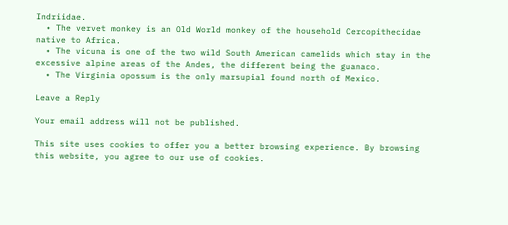Indriidae.
  • The vervet monkey is an Old World monkey of the household Cercopithecidae native to Africa.
  • The vicuna is one of the two wild South American camelids which stay in the excessive alpine areas of the Andes, the different being the guanaco.
  • The Virginia opossum is the only marsupial found north of Mexico.

Leave a Reply

Your email address will not be published.

This site uses cookies to offer you a better browsing experience. By browsing this website, you agree to our use of cookies.